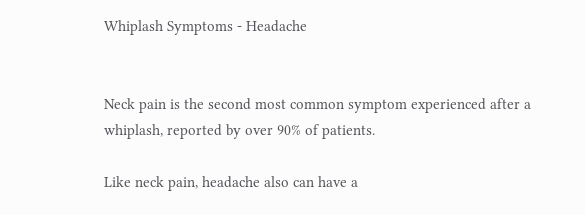Whiplash Symptoms - Headache


Neck pain is the second most common symptom experienced after a whiplash, reported by over 90% of patients.

Like neck pain, headache also can have a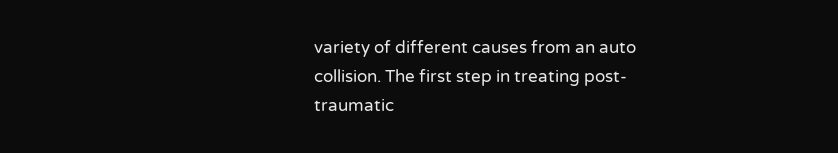variety of different causes from an auto collision. The first step in treating post-traumatic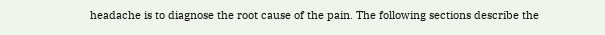headache is to diagnose the root cause of the pain. The following sections describe the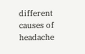different causes of headache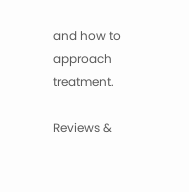and how to approach treatment.

Reviews &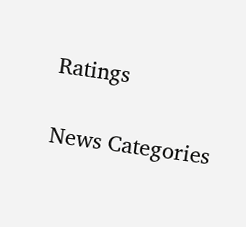Ratings

News Categories